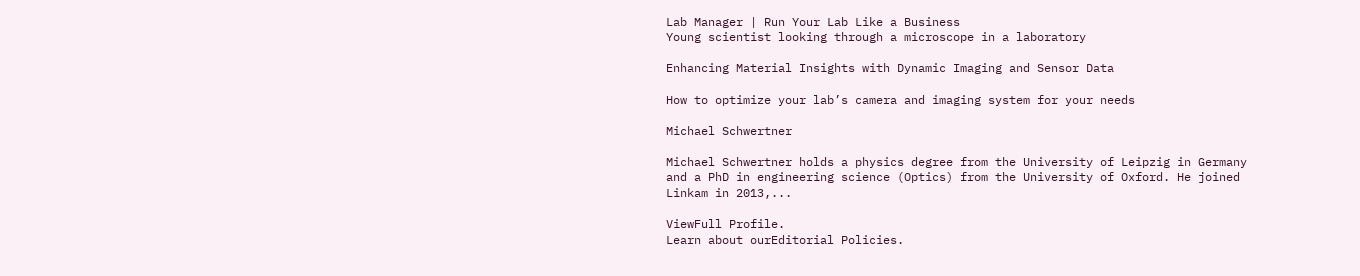Lab Manager | Run Your Lab Like a Business
Young scientist looking through a microscope in a laboratory

Enhancing Material Insights with Dynamic Imaging and Sensor Data

How to optimize your lab’s camera and imaging system for your needs

Michael Schwertner

Michael Schwertner holds a physics degree from the University of Leipzig in Germany and a PhD in engineering science (Optics) from the University of Oxford. He joined Linkam in 2013,...

ViewFull Profile.
Learn about ourEditorial Policies.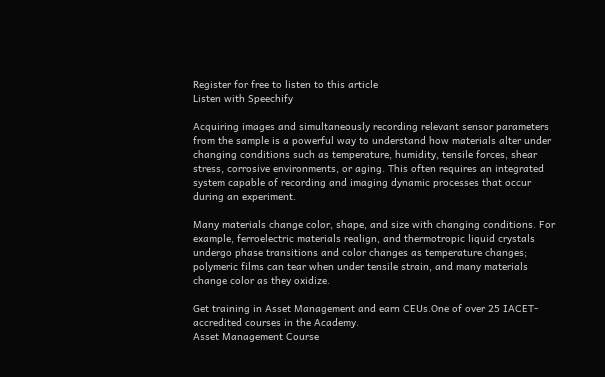Register for free to listen to this article
Listen with Speechify

Acquiring images and simultaneously recording relevant sensor parameters from the sample is a powerful way to understand how materials alter under changing conditions such as temperature, humidity, tensile forces, shear stress, corrosive environments, or aging. This often requires an integrated system capable of recording and imaging dynamic processes that occur during an experiment.

Many materials change color, shape, and size with changing conditions. For example, ferroelectric materials realign, and thermotropic liquid crystals undergo phase transitions and color changes as temperature changes; polymeric films can tear when under tensile strain, and many materials change color as they oxidize.

Get training in Asset Management and earn CEUs.One of over 25 IACET-accredited courses in the Academy.
Asset Management Course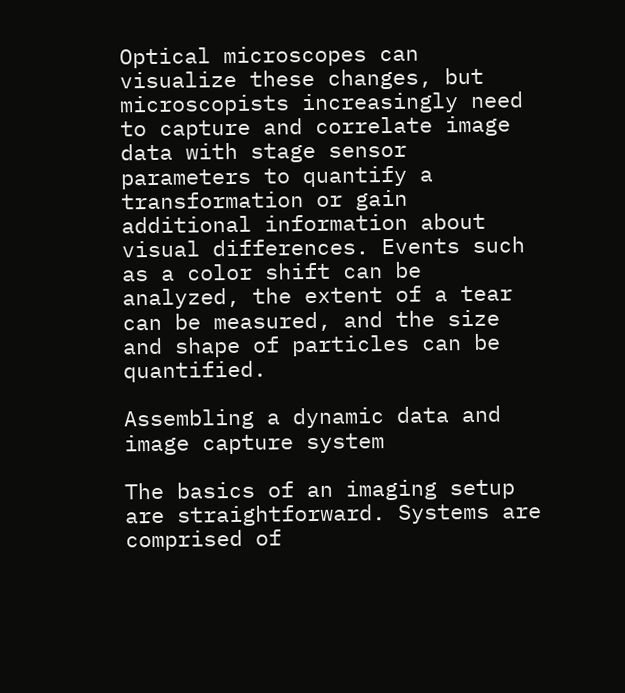Optical microscopes can visualize these changes, but microscopists increasingly need to capture and correlate image data with stage sensor parameters to quantify a transformation or gain additional information about visual differences. Events such as a color shift can be analyzed, the extent of a tear can be measured, and the size and shape of particles can be quantified.

Assembling a dynamic data and image capture system

The basics of an imaging setup are straightforward. Systems are comprised of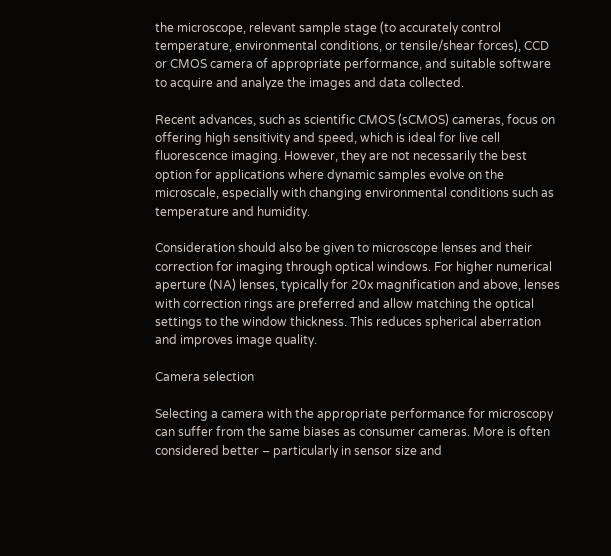the microscope, relevant sample stage (to accurately control temperature, environmental conditions, or tensile/shear forces), CCD or CMOS camera of appropriate performance, and suitable software to acquire and analyze the images and data collected.

Recent advances, such as scientific CMOS (sCMOS) cameras, focus on offering high sensitivity and speed, which is ideal for live cell fluorescence imaging. However, they are not necessarily the best option for applications where dynamic samples evolve on the microscale, especially with changing environmental conditions such as temperature and humidity.

Consideration should also be given to microscope lenses and their correction for imaging through optical windows. For higher numerical aperture (NA) lenses, typically for 20x magnification and above, lenses with correction rings are preferred and allow matching the optical settings to the window thickness. This reduces spherical aberration and improves image quality.

Camera selection

Selecting a camera with the appropriate performance for microscopy can suffer from the same biases as consumer cameras. More is often considered better – particularly in sensor size and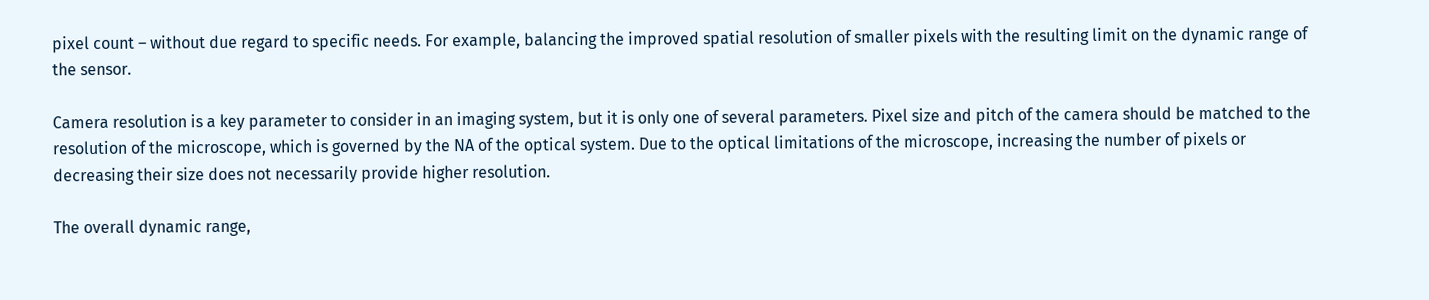pixel count – without due regard to specific needs. For example, balancing the improved spatial resolution of smaller pixels with the resulting limit on the dynamic range of the sensor.

Camera resolution is a key parameter to consider in an imaging system, but it is only one of several parameters. Pixel size and pitch of the camera should be matched to the resolution of the microscope, which is governed by the NA of the optical system. Due to the optical limitations of the microscope, increasing the number of pixels or decreasing their size does not necessarily provide higher resolution.

The overall dynamic range,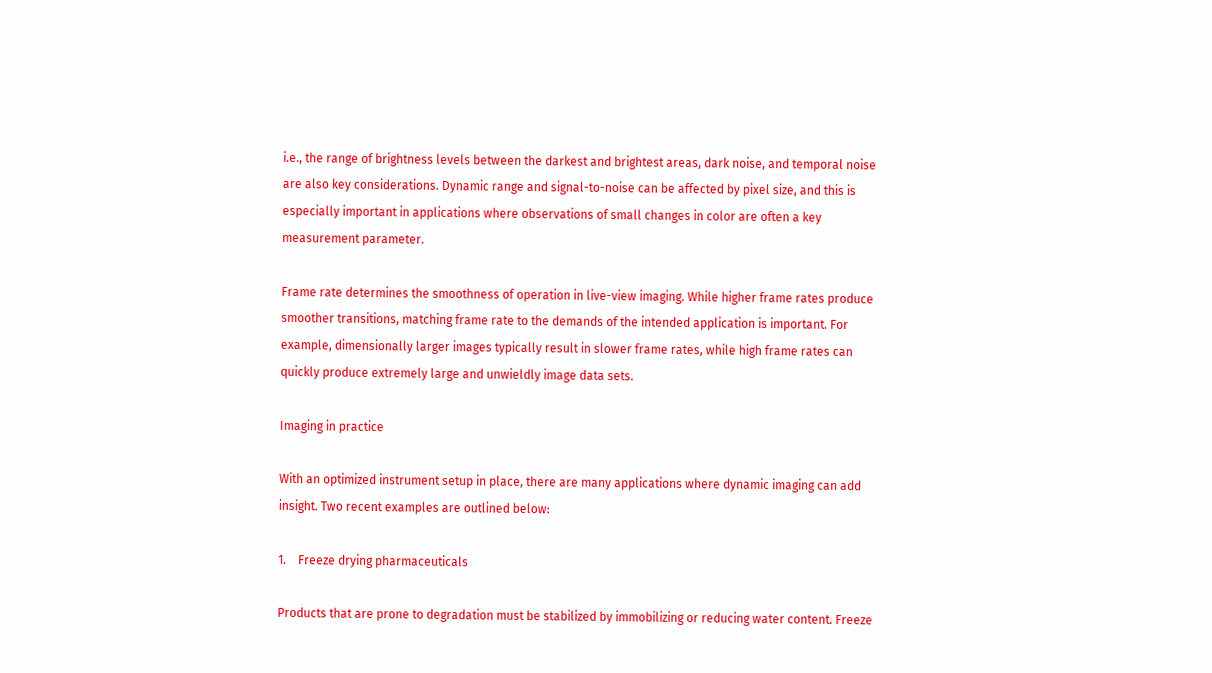i.e., the range of brightness levels between the darkest and brightest areas, dark noise, and temporal noise are also key considerations. Dynamic range and signal-to-noise can be affected by pixel size, and this is especially important in applications where observations of small changes in color are often a key measurement parameter.

Frame rate determines the smoothness of operation in live-view imaging. While higher frame rates produce smoother transitions, matching frame rate to the demands of the intended application is important. For example, dimensionally larger images typically result in slower frame rates, while high frame rates can quickly produce extremely large and unwieldly image data sets.

Imaging in practice

With an optimized instrument setup in place, there are many applications where dynamic imaging can add insight. Two recent examples are outlined below:

1.    Freeze drying pharmaceuticals

Products that are prone to degradation must be stabilized by immobilizing or reducing water content. Freeze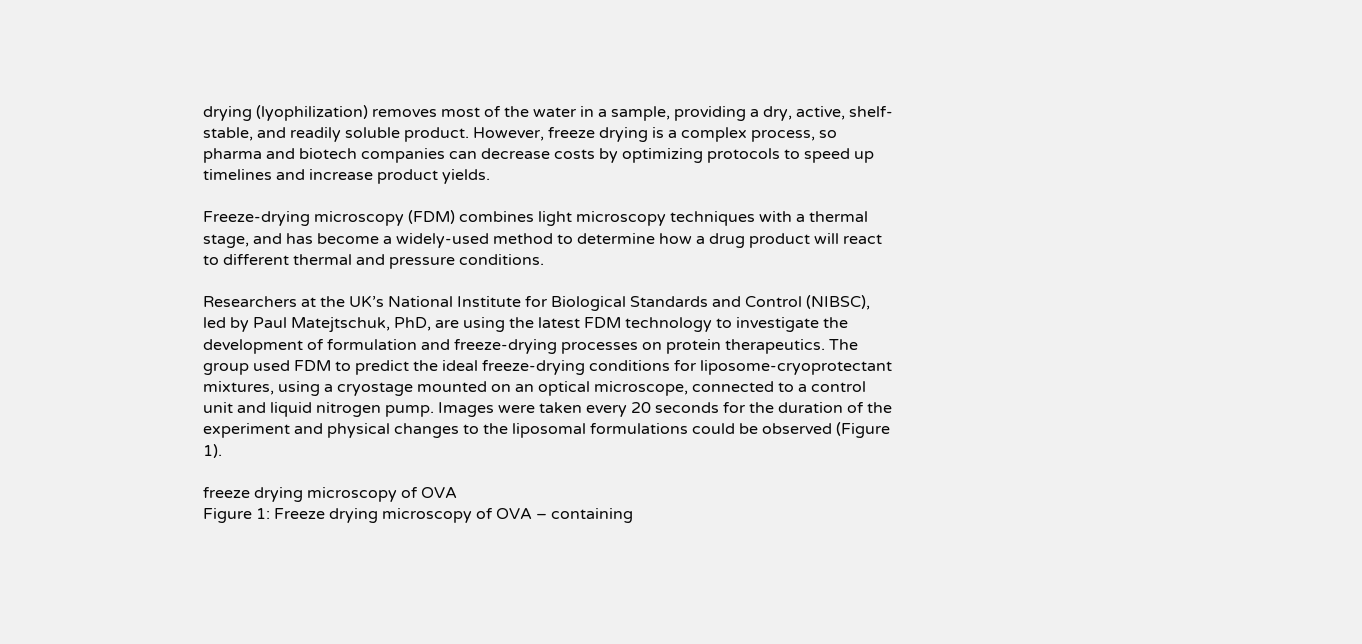drying (lyophilization) removes most of the water in a sample, providing a dry, active, shelf-stable, and readily soluble product. However, freeze drying is a complex process, so pharma and biotech companies can decrease costs by optimizing protocols to speed up timelines and increase product yields.

Freeze-drying microscopy (FDM) combines light microscopy techniques with a thermal stage, and has become a widely-used method to determine how a drug product will react to different thermal and pressure conditions.

Researchers at the UK’s National Institute for Biological Standards and Control (NIBSC), led by Paul Matejtschuk, PhD, are using the latest FDM technology to investigate the development of formulation and freeze-drying processes on protein therapeutics. The group used FDM to predict the ideal freeze-drying conditions for liposome-cryoprotectant mixtures, using a cryostage mounted on an optical microscope, connected to a control unit and liquid nitrogen pump. Images were taken every 20 seconds for the duration of the experiment and physical changes to the liposomal formulations could be observed (Figure 1).

freeze drying microscopy of OVA
Figure 1: Freeze drying microscopy of OVA – containing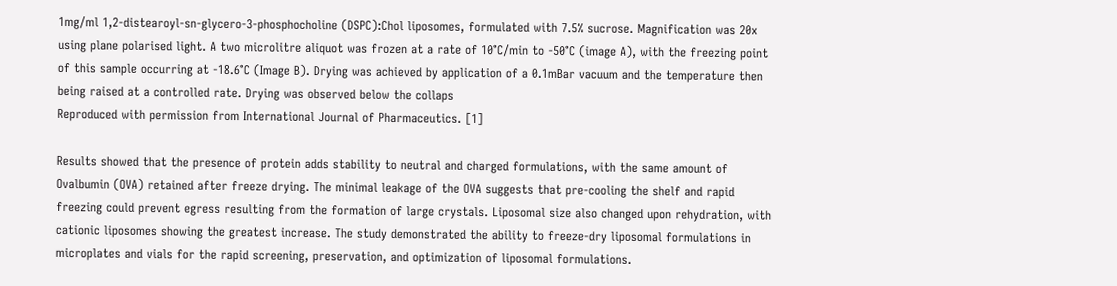1mg/ml 1,2-distearoyl-sn-glycero-3-phosphocholine (DSPC):Chol liposomes, formulated with 7.5% sucrose. Magnification was 20x using plane polarised light. A two microlitre aliquot was frozen at a rate of 10°C/min to -50°C (image A), with the freezing point of this sample occurring at -18.6°C (Image B). Drying was achieved by application of a 0.1mBar vacuum and the temperature then being raised at a controlled rate. Drying was observed below the collaps
Reproduced with permission from International Journal of Pharmaceutics. [1]

Results showed that the presence of protein adds stability to neutral and charged formulations, with the same amount of Ovalbumin (OVA) retained after freeze drying. The minimal leakage of the OVA suggests that pre-cooling the shelf and rapid freezing could prevent egress resulting from the formation of large crystals. Liposomal size also changed upon rehydration, with cationic liposomes showing the greatest increase. The study demonstrated the ability to freeze-dry liposomal formulations in microplates and vials for the rapid screening, preservation, and optimization of liposomal formulations.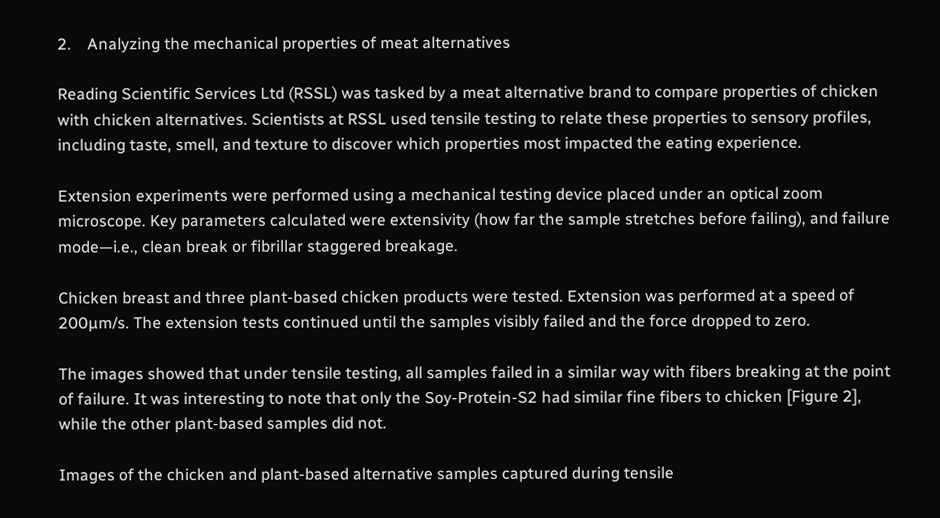2.    Analyzing the mechanical properties of meat alternatives

Reading Scientific Services Ltd (RSSL) was tasked by a meat alternative brand to compare properties of chicken with chicken alternatives. Scientists at RSSL used tensile testing to relate these properties to sensory profiles, including taste, smell, and texture to discover which properties most impacted the eating experience.

Extension experiments were performed using a mechanical testing device placed under an optical zoom microscope. Key parameters calculated were extensivity (how far the sample stretches before failing), and failure mode—i.e., clean break or fibrillar staggered breakage.

Chicken breast and three plant-based chicken products were tested. Extension was performed at a speed of 200µm/s. The extension tests continued until the samples visibly failed and the force dropped to zero.

The images showed that under tensile testing, all samples failed in a similar way with fibers breaking at the point of failure. It was interesting to note that only the Soy-Protein-S2 had similar fine fibers to chicken [Figure 2], while the other plant-based samples did not.

Images of the chicken and plant-based alternative samples captured during tensile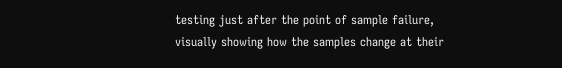testing just after the point of sample failure, visually showing how the samples change at their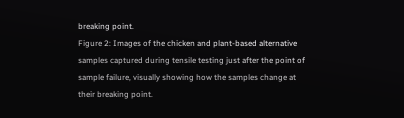breaking point.
Figure 2: Images of the chicken and plant-based alternative samples captured during tensile testing just after the point of sample failure, visually showing how the samples change at their breaking point.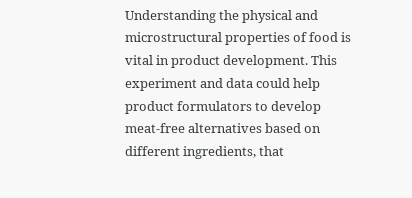Understanding the physical and microstructural properties of food is vital in product development. This experiment and data could help product formulators to develop meat-free alternatives based on different ingredients, that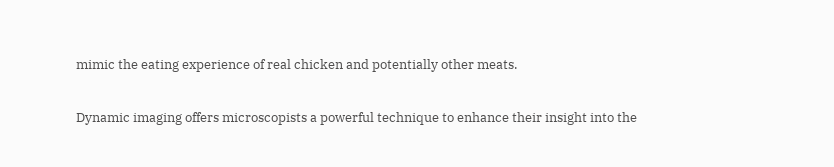mimic the eating experience of real chicken and potentially other meats.

Dynamic imaging offers microscopists a powerful technique to enhance their insight into the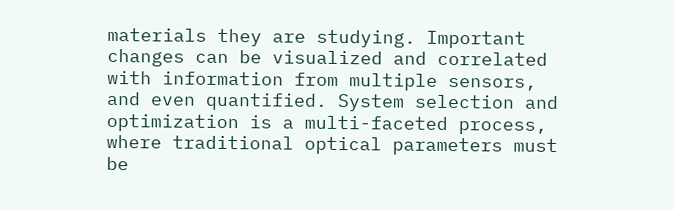materials they are studying. Important changes can be visualized and correlated with information from multiple sensors, and even quantified. System selection and optimization is a multi-faceted process, where traditional optical parameters must be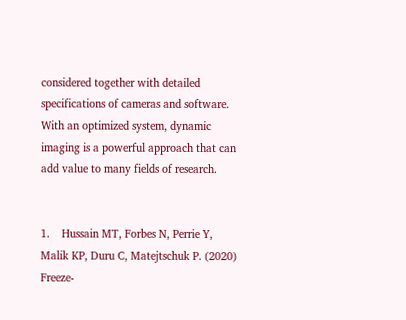considered together with detailed specifications of cameras and software. With an optimized system, dynamic imaging is a powerful approach that can add value to many fields of research.


1.    Hussain MT, Forbes N, Perrie Y, Malik KP, Duru C, Matejtschuk P. (2020) Freeze-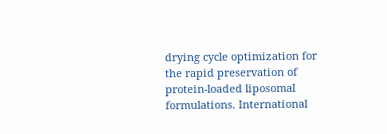drying cycle optimization for the rapid preservation of protein-loaded liposomal formulations. International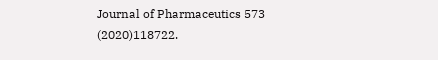Journal of Pharmaceutics 573 (2020)118722.